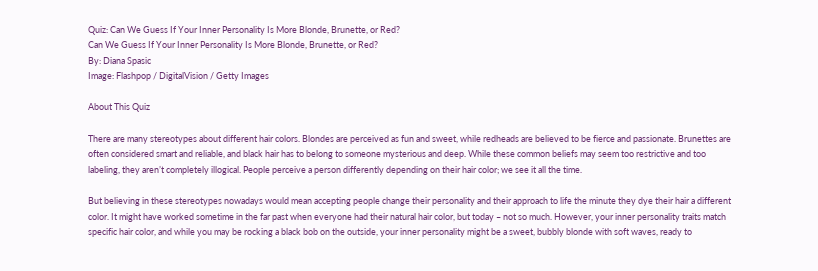Quiz: Can We Guess If Your Inner Personality Is More Blonde, Brunette, or Red?
Can We Guess If Your Inner Personality Is More Blonde, Brunette, or Red?
By: Diana Spasic
Image: Flashpop / DigitalVision / Getty Images

About This Quiz

There are many stereotypes about different hair colors. Blondes are perceived as fun and sweet, while redheads are believed to be fierce and passionate. Brunettes are often considered smart and reliable, and black hair has to belong to someone mysterious and deep. While these common beliefs may seem too restrictive and too labeling, they aren’t completely illogical. People perceive a person differently depending on their hair color; we see it all the time.

But believing in these stereotypes nowadays would mean accepting people change their personality and their approach to life the minute they dye their hair a different color. It might have worked sometime in the far past when everyone had their natural hair color, but today – not so much. However, your inner personality traits match specific hair color, and while you may be rocking a black bob on the outside, your inner personality might be a sweet, bubbly blonde with soft waves, ready to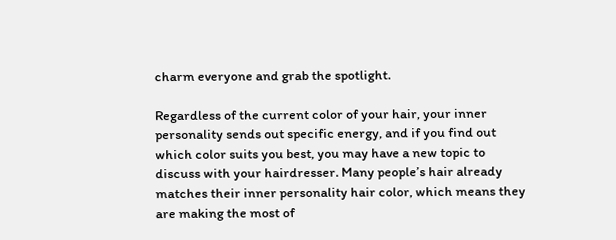charm everyone and grab the spotlight.

Regardless of the current color of your hair, your inner personality sends out specific energy, and if you find out which color suits you best, you may have a new topic to discuss with your hairdresser. Many people’s hair already matches their inner personality hair color, which means they are making the most of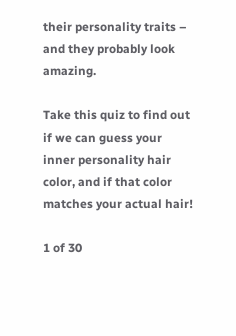their personality traits – and they probably look amazing.

Take this quiz to find out if we can guess your inner personality hair color, and if that color matches your actual hair!

1 of 30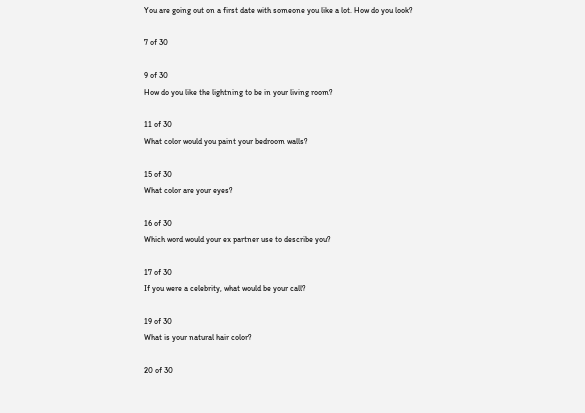You are going out on a first date with someone you like a lot. How do you look?

7 of 30

9 of 30
How do you like the lightning to be in your living room?

11 of 30
What color would you paint your bedroom walls?

15 of 30
What color are your eyes?

16 of 30
Which word would your ex partner use to describe you?

17 of 30
If you were a celebrity, what would be your call?

19 of 30
What is your natural hair color?

20 of 30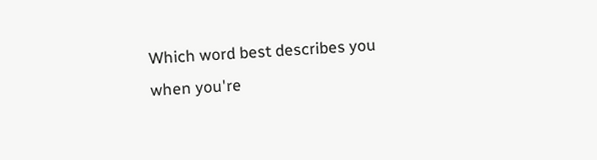Which word best describes you when you're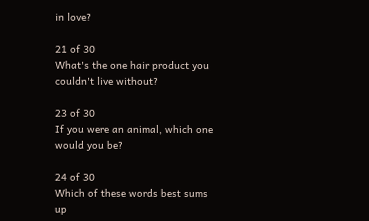in love?

21 of 30
What's the one hair product you couldn't live without?

23 of 30
If you were an animal, which one would you be?

24 of 30
Which of these words best sums up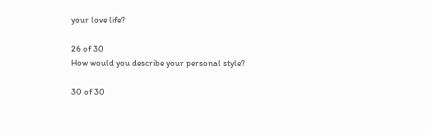your love life?

26 of 30
How would you describe your personal style?

30 of 30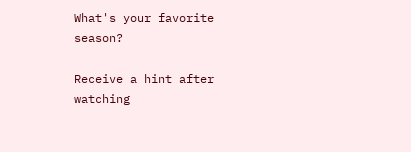What's your favorite season?

Receive a hint after watching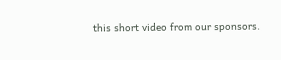this short video from our sponsors.